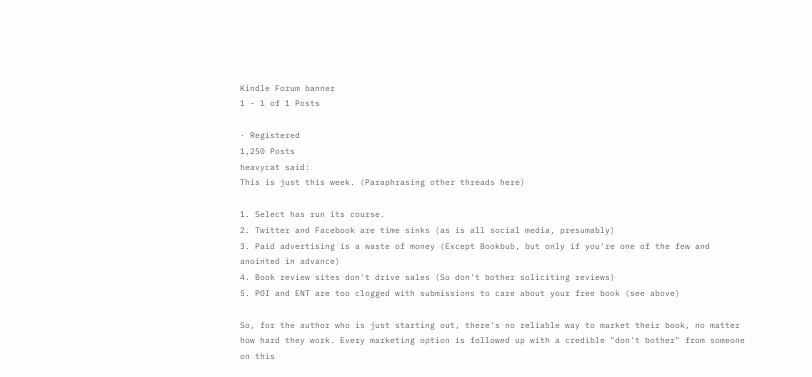Kindle Forum banner
1 - 1 of 1 Posts

· Registered
1,250 Posts
heavycat said:
This is just this week. (Paraphrasing other threads here)

1. Select has run its course.
2. Twitter and Facebook are time sinks (as is all social media, presumably)
3. Paid advertising is a waste of money (Except Bookbub, but only if you're one of the few and anointed in advance)
4. Book review sites don't drive sales (So don't bother soliciting reviews)
5. POI and ENT are too clogged with submissions to care about your free book (see above)

So, for the author who is just starting out, there's no reliable way to market their book, no matter how hard they work. Every marketing option is followed up with a credible "don't bother" from someone on this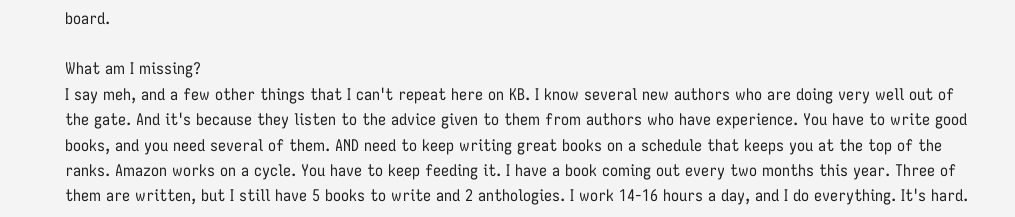board.

What am I missing?
I say meh, and a few other things that I can't repeat here on KB. I know several new authors who are doing very well out of the gate. And it's because they listen to the advice given to them from authors who have experience. You have to write good books, and you need several of them. AND need to keep writing great books on a schedule that keeps you at the top of the ranks. Amazon works on a cycle. You have to keep feeding it. I have a book coming out every two months this year. Three of them are written, but I still have 5 books to write and 2 anthologies. I work 14-16 hours a day, and I do everything. It's hard.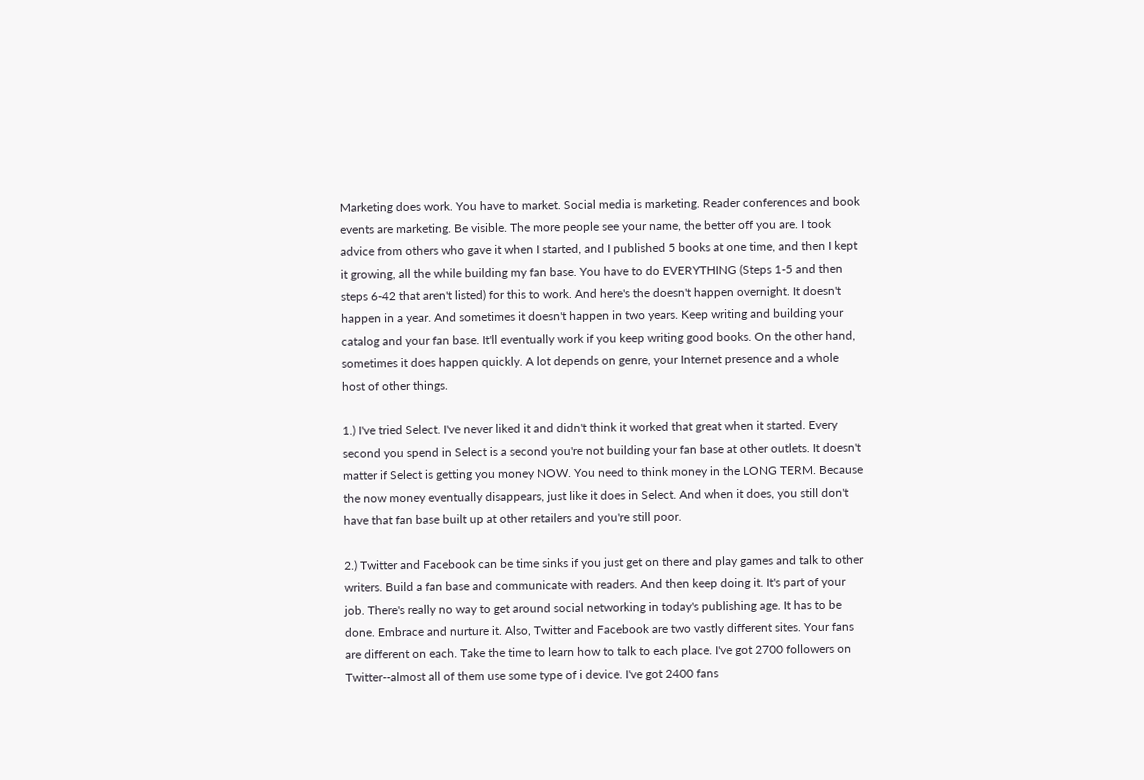Marketing does work. You have to market. Social media is marketing. Reader conferences and book events are marketing. Be visible. The more people see your name, the better off you are. I took advice from others who gave it when I started, and I published 5 books at one time, and then I kept it growing, all the while building my fan base. You have to do EVERYTHING (Steps 1-5 and then steps 6-42 that aren't listed) for this to work. And here's the doesn't happen overnight. It doesn't happen in a year. And sometimes it doesn't happen in two years. Keep writing and building your catalog and your fan base. It'll eventually work if you keep writing good books. On the other hand, sometimes it does happen quickly. A lot depends on genre, your Internet presence and a whole host of other things.

1.) I've tried Select. I've never liked it and didn't think it worked that great when it started. Every second you spend in Select is a second you're not building your fan base at other outlets. It doesn't matter if Select is getting you money NOW. You need to think money in the LONG TERM. Because the now money eventually disappears, just like it does in Select. And when it does, you still don't have that fan base built up at other retailers and you're still poor.

2.) Twitter and Facebook can be time sinks if you just get on there and play games and talk to other writers. Build a fan base and communicate with readers. And then keep doing it. It's part of your job. There's really no way to get around social networking in today's publishing age. It has to be done. Embrace and nurture it. Also, Twitter and Facebook are two vastly different sites. Your fans are different on each. Take the time to learn how to talk to each place. I've got 2700 followers on Twitter--almost all of them use some type of i device. I've got 2400 fans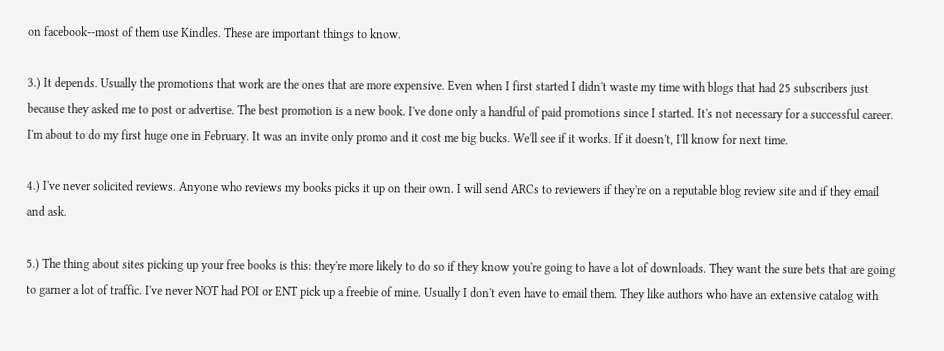on facebook--most of them use Kindles. These are important things to know.

3.) It depends. Usually the promotions that work are the ones that are more expensive. Even when I first started I didn't waste my time with blogs that had 25 subscribers just because they asked me to post or advertise. The best promotion is a new book. I've done only a handful of paid promotions since I started. It's not necessary for a successful career. I'm about to do my first huge one in February. It was an invite only promo and it cost me big bucks. We'll see if it works. If it doesn't, I'll know for next time.

4.) I've never solicited reviews. Anyone who reviews my books picks it up on their own. I will send ARCs to reviewers if they're on a reputable blog review site and if they email and ask.

5.) The thing about sites picking up your free books is this: they're more likely to do so if they know you're going to have a lot of downloads. They want the sure bets that are going to garner a lot of traffic. I've never NOT had POI or ENT pick up a freebie of mine. Usually I don't even have to email them. They like authors who have an extensive catalog with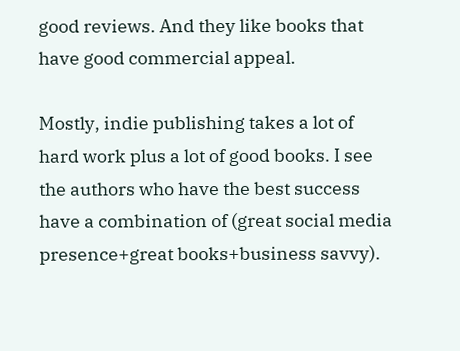good reviews. And they like books that have good commercial appeal.

Mostly, indie publishing takes a lot of hard work plus a lot of good books. I see the authors who have the best success have a combination of (great social media presence+great books+business savvy).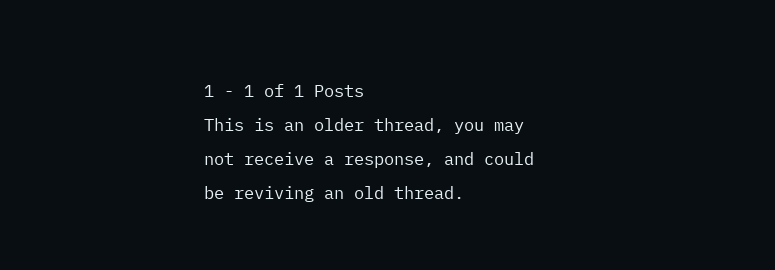1 - 1 of 1 Posts
This is an older thread, you may not receive a response, and could be reviving an old thread.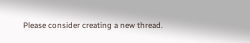Please consider creating a new thread.